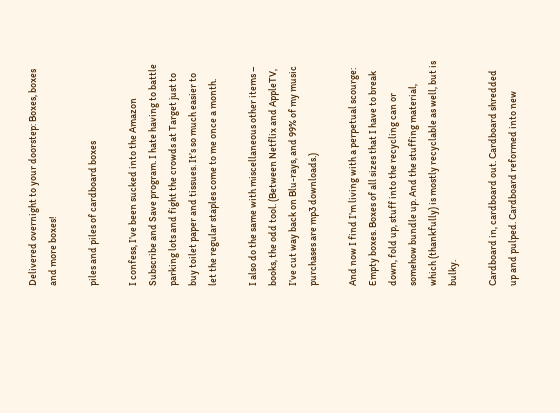Delivered overnight to your doorstep: Boxes, boxes and more boxes!

piles and piles of cardboard boxes

I confess, I’ve been sucked into the Amazon Subscribe and Save program. I hate having to battle parking lots and fight the crowds at Target just to buy toilet paper and tissues. It’s so much easier to let the regular staples come to me once a month.

I also do the same with miscellaneous other items – books, the odd tool. (Between Netflix and AppleTV, I’ve cut way back on Blu-rays, and 99% of my music purchases are mp3 downloads.)

And now I find I’m living with a perpetual scourge: Empty boxes. Boxes of all sizes that I have to break down, fold up, stuff into the recycling can or somehow bundle up. And the stuffing material, which (thankfully) is mostly recyclable as well, but is bulky.

Cardboard in, cardboard out. Cardboard shredded up and pulped. Cardboard reformed into new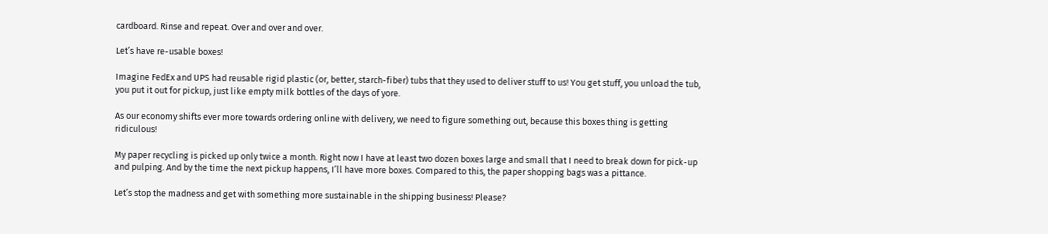cardboard. Rinse and repeat. Over and over and over.

Let’s have re-usable boxes!

Imagine FedEx and UPS had reusable rigid plastic (or, better, starch-fiber) tubs that they used to deliver stuff to us! You get stuff, you unload the tub, you put it out for pickup, just like empty milk bottles of the days of yore.

As our economy shifts ever more towards ordering online with delivery, we need to figure something out, because this boxes thing is getting ridiculous!

My paper recycling is picked up only twice a month. Right now I have at least two dozen boxes large and small that I need to break down for pick-up and pulping. And by the time the next pickup happens, I’ll have more boxes. Compared to this, the paper shopping bags was a pittance.

Let’s stop the madness and get with something more sustainable in the shipping business! Please?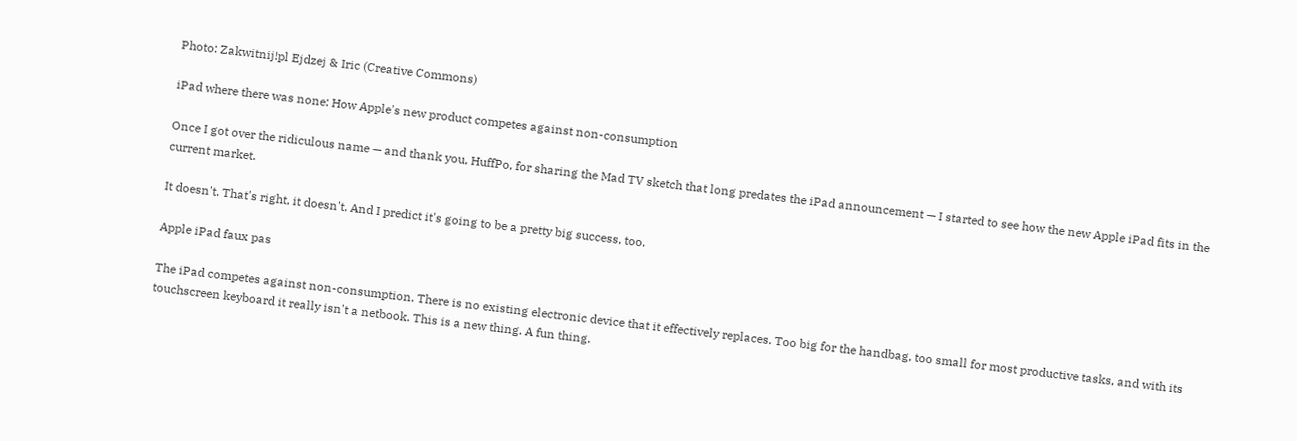Photo: Zakwitnij!pl Ejdzej & Iric (Creative Commons)

iPad where there was none: How Apple's new product competes against non-consumption

Once I got over the ridiculous name — and thank you, HuffPo, for sharing the Mad TV sketch that long predates the iPad announcement — I started to see how the new Apple iPad fits in the current market.

It doesn't. That's right, it doesn't. And I predict it's going to be a pretty big success, too.

Apple iPad faux pas

The iPad competes against non-consumption. There is no existing electronic device that it effectively replaces. Too big for the handbag, too small for most productive tasks, and with its touchscreen keyboard it really isn't a netbook. This is a new thing. A fun thing.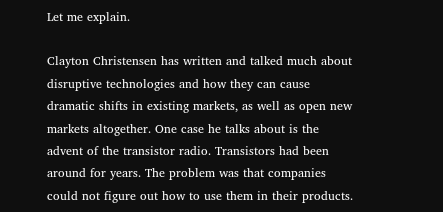Let me explain.

Clayton Christensen has written and talked much about disruptive technologies and how they can cause dramatic shifts in existing markets, as well as open new markets altogether. One case he talks about is the advent of the transistor radio. Transistors had been around for years. The problem was that companies could not figure out how to use them in their products.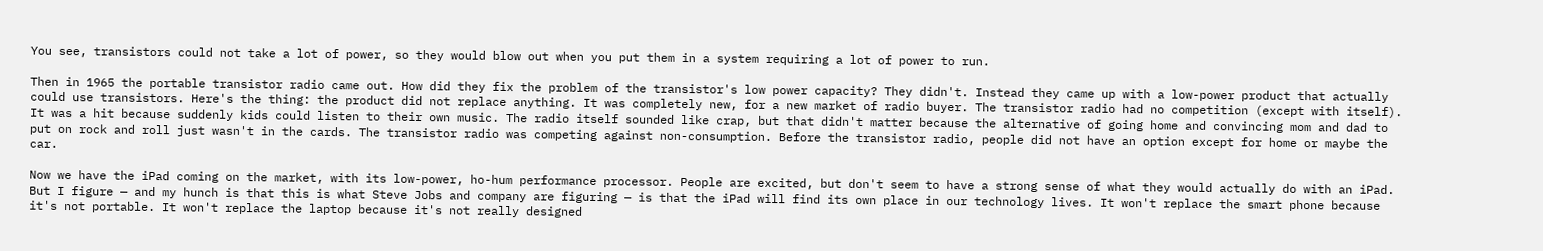You see, transistors could not take a lot of power, so they would blow out when you put them in a system requiring a lot of power to run.

Then in 1965 the portable transistor radio came out. How did they fix the problem of the transistor's low power capacity? They didn't. Instead they came up with a low-power product that actually could use transistors. Here's the thing: the product did not replace anything. It was completely new, for a new market of radio buyer. The transistor radio had no competition (except with itself). It was a hit because suddenly kids could listen to their own music. The radio itself sounded like crap, but that didn't matter because the alternative of going home and convincing mom and dad to put on rock and roll just wasn't in the cards. The transistor radio was competing against non-consumption. Before the transistor radio, people did not have an option except for home or maybe the car.

Now we have the iPad coming on the market, with its low-power, ho-hum performance processor. People are excited, but don't seem to have a strong sense of what they would actually do with an iPad. But I figure — and my hunch is that this is what Steve Jobs and company are figuring — is that the iPad will find its own place in our technology lives. It won't replace the smart phone because it's not portable. It won't replace the laptop because it's not really designed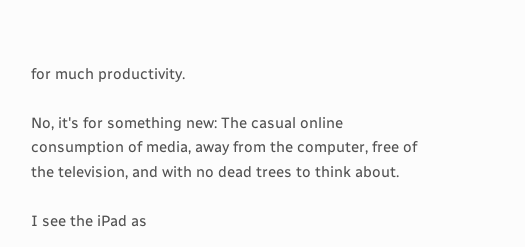for much productivity.

No, it's for something new: The casual online consumption of media, away from the computer, free of the television, and with no dead trees to think about.

I see the iPad as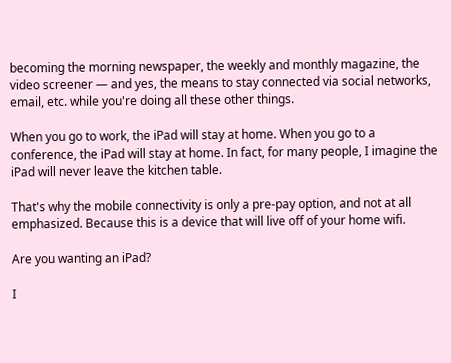becoming the morning newspaper, the weekly and monthly magazine, the video screener — and yes, the means to stay connected via social networks, email, etc. while you're doing all these other things.

When you go to work, the iPad will stay at home. When you go to a conference, the iPad will stay at home. In fact, for many people, I imagine the iPad will never leave the kitchen table.

That's why the mobile connectivity is only a pre-pay option, and not at all emphasized. Because this is a device that will live off of your home wifi.

Are you wanting an iPad?

I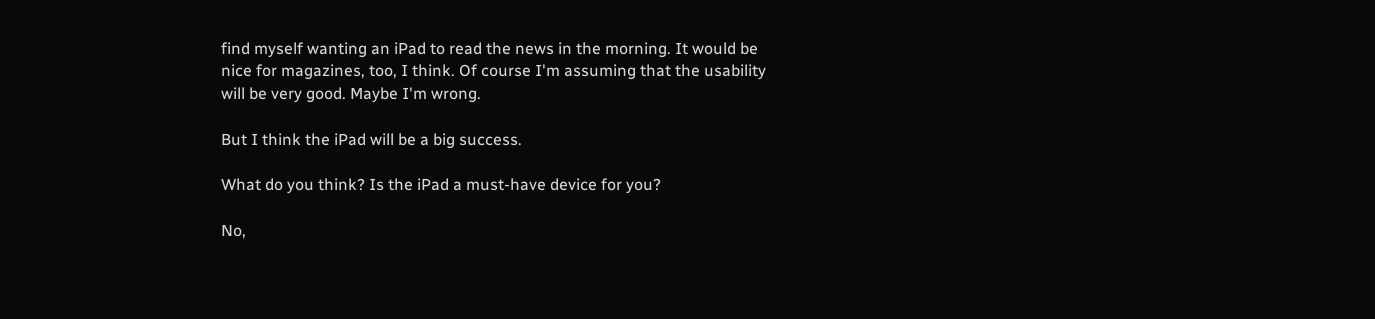find myself wanting an iPad to read the news in the morning. It would be nice for magazines, too, I think. Of course I'm assuming that the usability will be very good. Maybe I'm wrong.

But I think the iPad will be a big success.

What do you think? Is the iPad a must-have device for you?

No,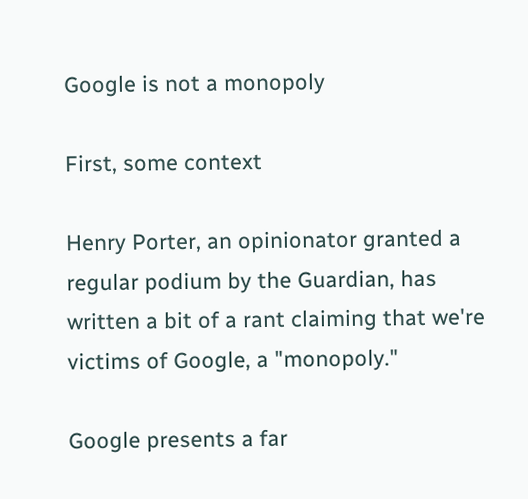Google is not a monopoly

First, some context

Henry Porter, an opinionator granted a regular podium by the Guardian, has written a bit of a rant claiming that we're victims of Google, a "monopoly."

Google presents a far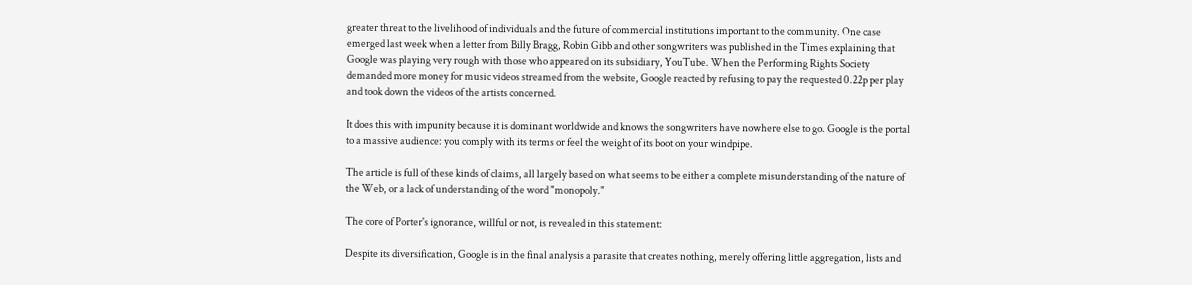greater threat to the livelihood of individuals and the future of commercial institutions important to the community. One case emerged last week when a letter from Billy Bragg, Robin Gibb and other songwriters was published in the Times explaining that Google was playing very rough with those who appeared on its subsidiary, YouTube. When the Performing Rights Society demanded more money for music videos streamed from the website, Google reacted by refusing to pay the requested 0.22p per play and took down the videos of the artists concerned.

It does this with impunity because it is dominant worldwide and knows the songwriters have nowhere else to go. Google is the portal to a massive audience: you comply with its terms or feel the weight of its boot on your windpipe.

The article is full of these kinds of claims, all largely based on what seems to be either a complete misunderstanding of the nature of the Web, or a lack of understanding of the word "monopoly."

The core of Porter's ignorance, willful or not, is revealed in this statement:

Despite its diversification, Google is in the final analysis a parasite that creates nothing, merely offering little aggregation, lists and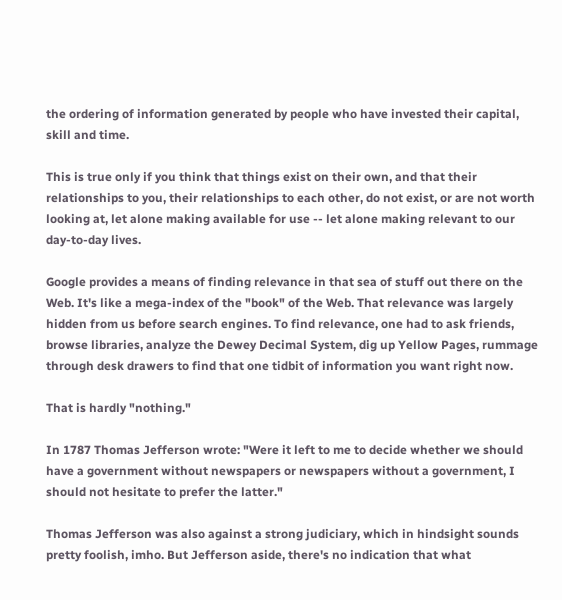the ordering of information generated by people who have invested their capital, skill and time.

This is true only if you think that things exist on their own, and that their relationships to you, their relationships to each other, do not exist, or are not worth looking at, let alone making available for use -- let alone making relevant to our day-to-day lives.

Google provides a means of finding relevance in that sea of stuff out there on the Web. It's like a mega-index of the "book" of the Web. That relevance was largely hidden from us before search engines. To find relevance, one had to ask friends, browse libraries, analyze the Dewey Decimal System, dig up Yellow Pages, rummage through desk drawers to find that one tidbit of information you want right now.

That is hardly "nothing."

In 1787 Thomas Jefferson wrote: "Were it left to me to decide whether we should have a government without newspapers or newspapers without a government, I should not hesitate to prefer the latter."

Thomas Jefferson was also against a strong judiciary, which in hindsight sounds pretty foolish, imho. But Jefferson aside, there's no indication that what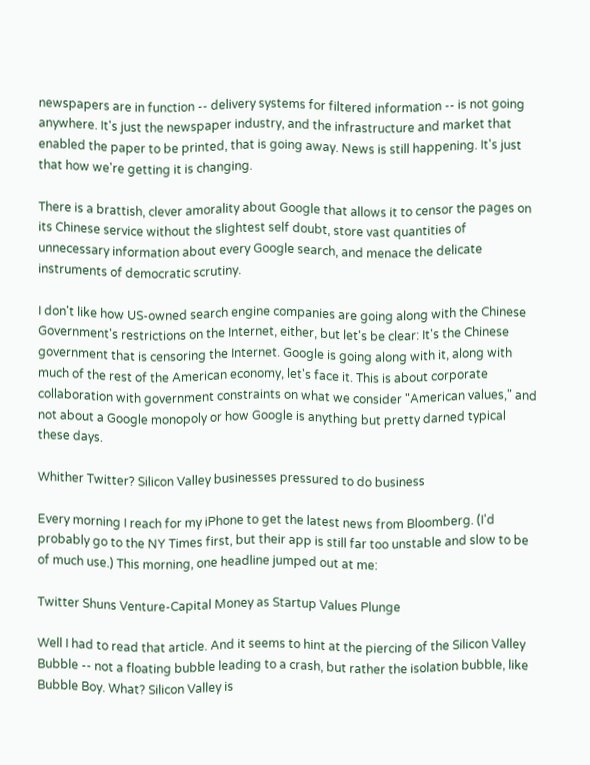newspapers are in function -- delivery systems for filtered information -- is not going anywhere. It's just the newspaper industry, and the infrastructure and market that enabled the paper to be printed, that is going away. News is still happening. It's just that how we're getting it is changing.

There is a brattish, clever amorality about Google that allows it to censor the pages on its Chinese service without the slightest self doubt, store vast quantities of unnecessary information about every Google search, and menace the delicate instruments of democratic scrutiny.

I don't like how US-owned search engine companies are going along with the Chinese Government's restrictions on the Internet, either, but let's be clear: It's the Chinese government that is censoring the Internet. Google is going along with it, along with much of the rest of the American economy, let's face it. This is about corporate collaboration with government constraints on what we consider "American values," and not about a Google monopoly or how Google is anything but pretty darned typical these days.

Whither Twitter? Silicon Valley businesses pressured to do business

Every morning I reach for my iPhone to get the latest news from Bloomberg. (I'd probably go to the NY Times first, but their app is still far too unstable and slow to be of much use.) This morning, one headline jumped out at me:

Twitter Shuns Venture-Capital Money as Startup Values Plunge

Well I had to read that article. And it seems to hint at the piercing of the Silicon Valley Bubble -- not a floating bubble leading to a crash, but rather the isolation bubble, like Bubble Boy. What? Silicon Valley is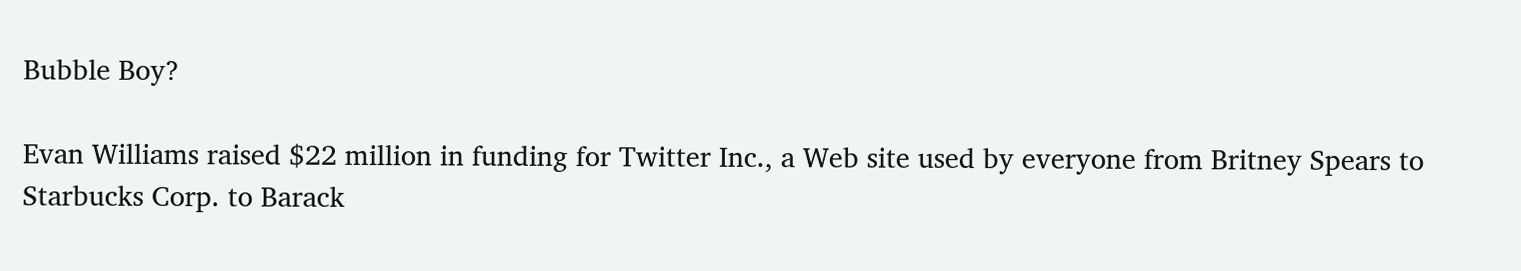Bubble Boy?

Evan Williams raised $22 million in funding for Twitter Inc., a Web site used by everyone from Britney Spears to Starbucks Corp. to Barack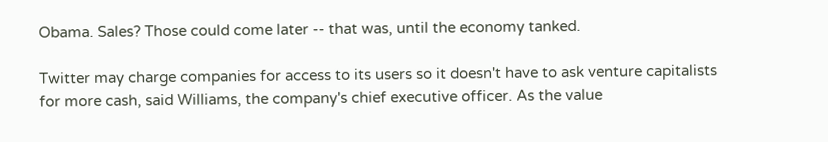Obama. Sales? Those could come later -- that was, until the economy tanked.

Twitter may charge companies for access to its users so it doesn't have to ask venture capitalists for more cash, said Williams, the company's chief executive officer. As the value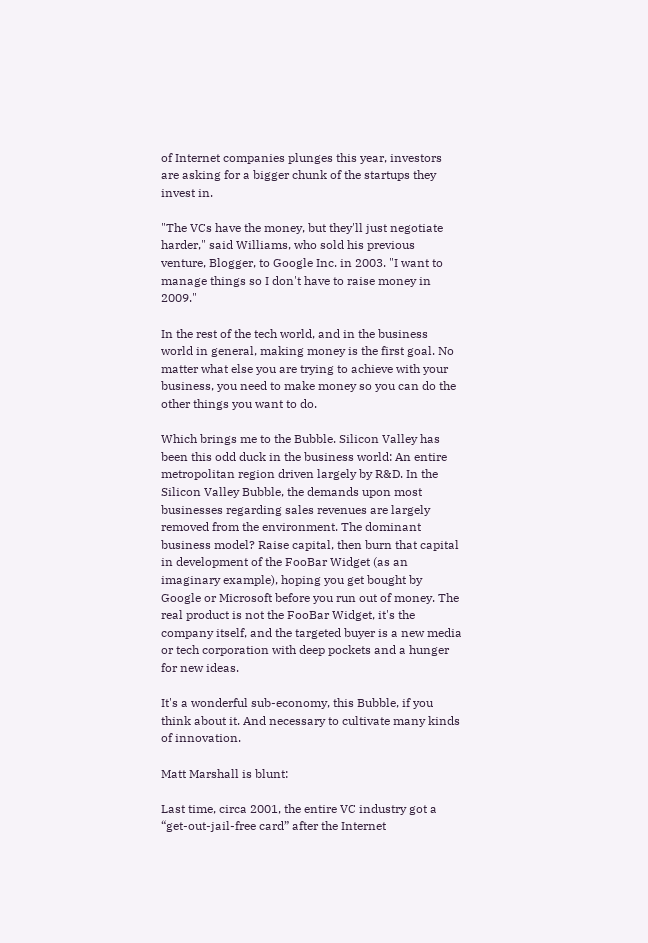of Internet companies plunges this year, investors are asking for a bigger chunk of the startups they invest in.

"The VCs have the money, but they'll just negotiate harder," said Williams, who sold his previous venture, Blogger, to Google Inc. in 2003. "I want to manage things so I don't have to raise money in 2009."

In the rest of the tech world, and in the business world in general, making money is the first goal. No matter what else you are trying to achieve with your business, you need to make money so you can do the other things you want to do.

Which brings me to the Bubble. Silicon Valley has been this odd duck in the business world: An entire metropolitan region driven largely by R&D. In the Silicon Valley Bubble, the demands upon most businesses regarding sales revenues are largely removed from the environment. The dominant business model? Raise capital, then burn that capital in development of the FooBar Widget (as an imaginary example), hoping you get bought by Google or Microsoft before you run out of money. The real product is not the FooBar Widget, it's the company itself, and the targeted buyer is a new media or tech corporation with deep pockets and a hunger for new ideas.

It's a wonderful sub-economy, this Bubble, if you think about it. And necessary to cultivate many kinds of innovation.

Matt Marshall is blunt:

Last time, circa 2001, the entire VC industry got a “get-out-jail-free card” after the Internet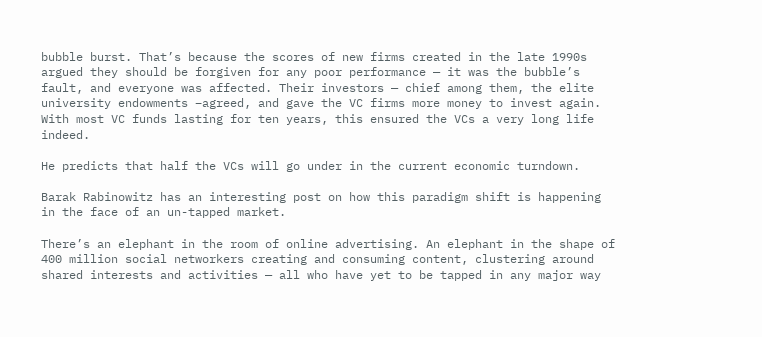bubble burst. That’s because the scores of new firms created in the late 1990s argued they should be forgiven for any poor performance — it was the bubble’s fault, and everyone was affected. Their investors — chief among them, the elite university endowments –agreed, and gave the VC firms more money to invest again. With most VC funds lasting for ten years, this ensured the VCs a very long life indeed.

He predicts that half the VCs will go under in the current economic turndown.

Barak Rabinowitz has an interesting post on how this paradigm shift is happening in the face of an un-tapped market.

There’s an elephant in the room of online advertising. An elephant in the shape of 400 million social networkers creating and consuming content, clustering around shared interests and activities — all who have yet to be tapped in any major way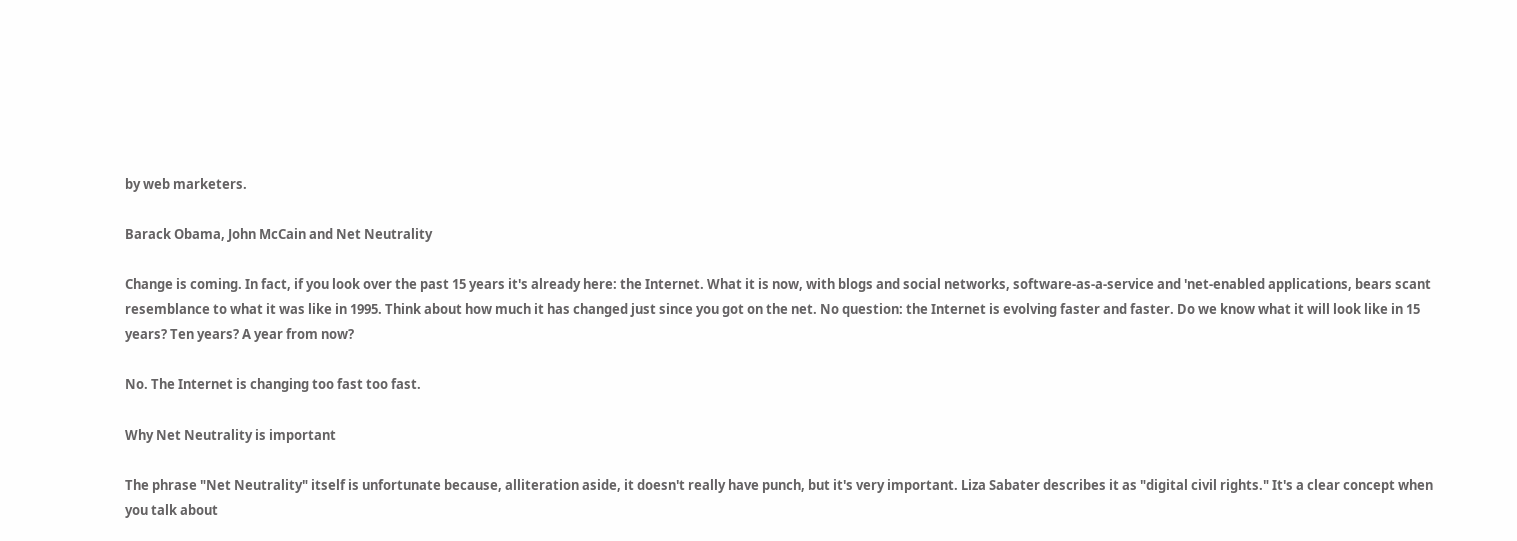by web marketers.

Barack Obama, John McCain and Net Neutrality

Change is coming. In fact, if you look over the past 15 years it's already here: the Internet. What it is now, with blogs and social networks, software-as-a-service and 'net-enabled applications, bears scant resemblance to what it was like in 1995. Think about how much it has changed just since you got on the net. No question: the Internet is evolving faster and faster. Do we know what it will look like in 15 years? Ten years? A year from now?

No. The Internet is changing too fast too fast.

Why Net Neutrality is important

The phrase "Net Neutrality" itself is unfortunate because, alliteration aside, it doesn't really have punch, but it's very important. Liza Sabater describes it as "digital civil rights." It's a clear concept when you talk about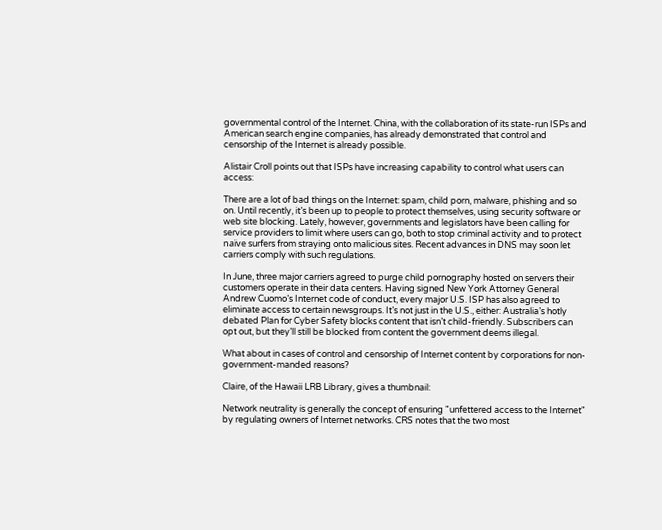governmental control of the Internet. China, with the collaboration of its state-run ISPs and American search engine companies, has already demonstrated that control and censorship of the Internet is already possible.

Alistair Croll points out that ISPs have increasing capability to control what users can access:

There are a lot of bad things on the Internet: spam, child porn, malware, phishing and so on. Until recently, it’s been up to people to protect themselves, using security software or web site blocking. Lately, however, governments and legislators have been calling for service providers to limit where users can go, both to stop criminal activity and to protect naïve surfers from straying onto malicious sites. Recent advances in DNS may soon let carriers comply with such regulations.

In June, three major carriers agreed to purge child pornography hosted on servers their customers operate in their data centers. Having signed New York Attorney General Andrew Cuomo’s Internet code of conduct, every major U.S. ISP has also agreed to eliminate access to certain newsgroups. It’s not just in the U.S., either: Australia’s hotly debated Plan for Cyber Safety blocks content that isn’t child-friendly. Subscribers can opt out, but they’ll still be blocked from content the government deems illegal.

What about in cases of control and censorship of Internet content by corporations for non-government-manded reasons?

Claire, of the Hawaii LRB Library, gives a thumbnail:

Network neutrality is generally the concept of ensuring "unfettered access to the Internet" by regulating owners of Internet networks. CRS notes that the two most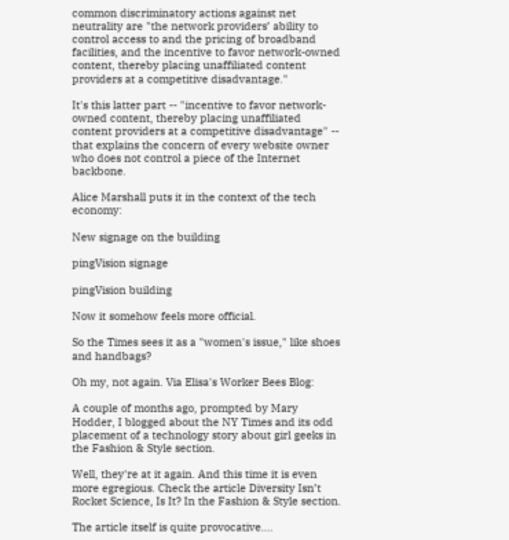common discriminatory actions against net neutrality are "the network providers’ ability to control access to and the pricing of broadband facilities, and the incentive to favor network-owned content, thereby placing unaffiliated content providers at a competitive disadvantage."

It's this latter part -- "incentive to favor network-owned content, thereby placing unaffiliated content providers at a competitive disadvantage" -- that explains the concern of every website owner who does not control a piece of the Internet backbone.

Alice Marshall puts it in the context of the tech economy:

New signage on the building

pingVision signage

pingVision building

Now it somehow feels more official.

So the Times sees it as a "women's issue," like shoes and handbags?

Oh my, not again. Via Elisa's Worker Bees Blog:

A couple of months ago, prompted by Mary Hodder, I blogged about the NY Times and its odd placement of a technology story about girl geeks in the Fashion & Style section.

Well, they're at it again. And this time it is even more egregious. Check the article Diversity Isn’t Rocket Science, Is It? In the Fashion & Style section.

The article itself is quite provocative....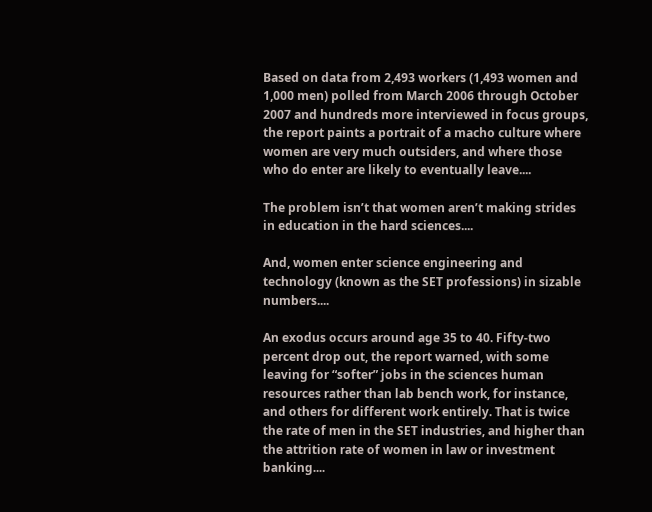Based on data from 2,493 workers (1,493 women and 1,000 men) polled from March 2006 through October 2007 and hundreds more interviewed in focus groups, the report paints a portrait of a macho culture where women are very much outsiders, and where those who do enter are likely to eventually leave....

The problem isn’t that women aren’t making strides in education in the hard sciences....

And, women enter science engineering and technology (known as the SET professions) in sizable numbers....

An exodus occurs around age 35 to 40. Fifty-two percent drop out, the report warned, with some leaving for “softer” jobs in the sciences human resources rather than lab bench work, for instance, and others for different work entirely. That is twice the rate of men in the SET industries, and higher than the attrition rate of women in law or investment banking....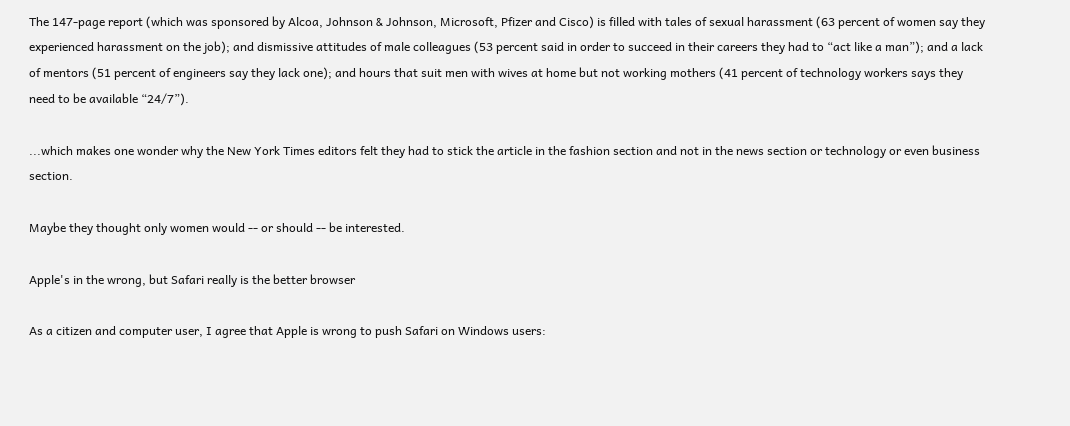The 147-page report (which was sponsored by Alcoa, Johnson & Johnson, Microsoft, Pfizer and Cisco) is filled with tales of sexual harassment (63 percent of women say they experienced harassment on the job); and dismissive attitudes of male colleagues (53 percent said in order to succeed in their careers they had to “act like a man”); and a lack of mentors (51 percent of engineers say they lack one); and hours that suit men with wives at home but not working mothers (41 percent of technology workers says they need to be available “24/7”).

...which makes one wonder why the New York Times editors felt they had to stick the article in the fashion section and not in the news section or technology or even business section.

Maybe they thought only women would -- or should -- be interested.

Apple's in the wrong, but Safari really is the better browser

As a citizen and computer user, I agree that Apple is wrong to push Safari on Windows users: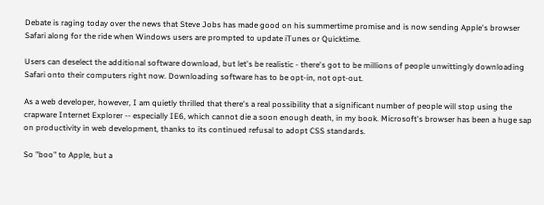Debate is raging today over the news that Steve Jobs has made good on his summertime promise and is now sending Apple's browser Safari along for the ride when Windows users are prompted to update iTunes or Quicktime.

Users can deselect the additional software download, but let's be realistic - there's got to be millions of people unwittingly downloading Safari onto their computers right now. Downloading software has to be opt-in, not opt-out.

As a web developer, however, I am quietly thrilled that there's a real possibility that a significant number of people will stop using the crapware Internet Explorer -- especially IE6, which cannot die a soon enough death, in my book. Microsoft's browser has been a huge sap on productivity in web development, thanks to its continued refusal to adopt CSS standards.

So "boo" to Apple, but a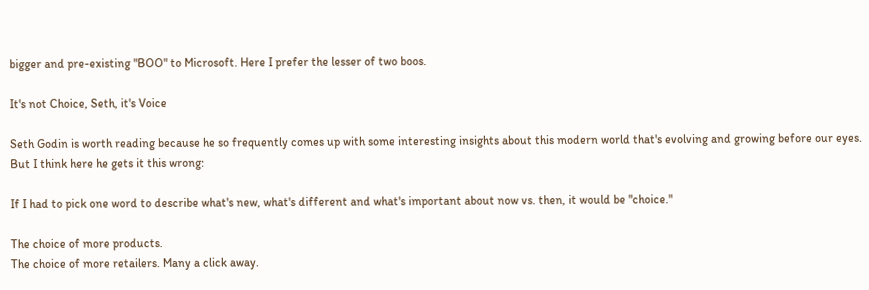bigger and pre-existing "BOO" to Microsoft. Here I prefer the lesser of two boos.

It's not Choice, Seth, it's Voice

Seth Godin is worth reading because he so frequently comes up with some interesting insights about this modern world that's evolving and growing before our eyes. But I think here he gets it this wrong:

If I had to pick one word to describe what's new, what's different and what's important about now vs. then, it would be "choice."

The choice of more products.
The choice of more retailers. Many a click away.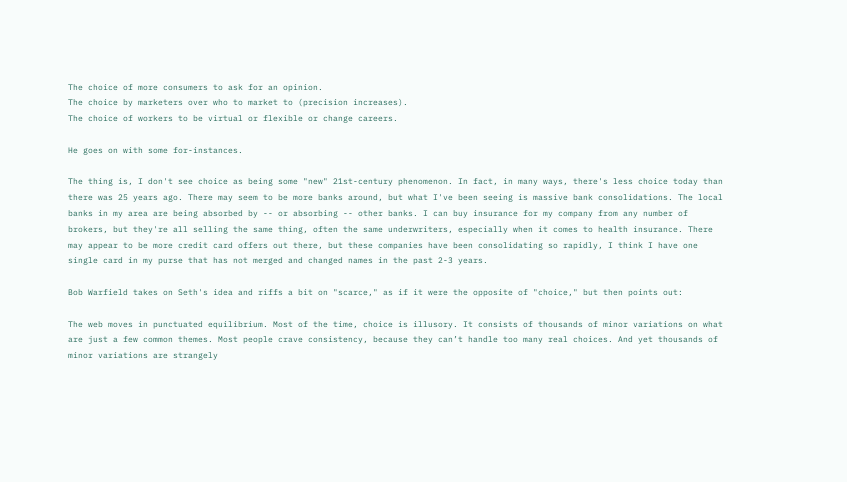The choice of more consumers to ask for an opinion.
The choice by marketers over who to market to (precision increases).
The choice of workers to be virtual or flexible or change careers.

He goes on with some for-instances.

The thing is, I don't see choice as being some "new" 21st-century phenomenon. In fact, in many ways, there's less choice today than there was 25 years ago. There may seem to be more banks around, but what I've been seeing is massive bank consolidations. The local banks in my area are being absorbed by -- or absorbing -- other banks. I can buy insurance for my company from any number of brokers, but they're all selling the same thing, often the same underwriters, especially when it comes to health insurance. There may appear to be more credit card offers out there, but these companies have been consolidating so rapidly, I think I have one single card in my purse that has not merged and changed names in the past 2-3 years.

Bob Warfield takes on Seth's idea and riffs a bit on "scarce," as if it were the opposite of "choice," but then points out:

The web moves in punctuated equilibrium. Most of the time, choice is illusory. It consists of thousands of minor variations on what are just a few common themes. Most people crave consistency, because they can’t handle too many real choices. And yet thousands of minor variations are strangely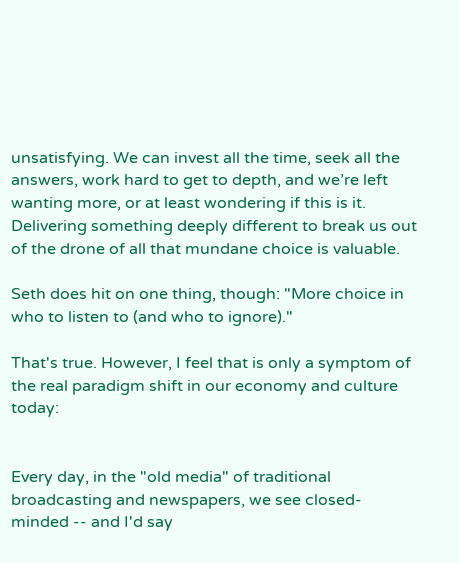unsatisfying. We can invest all the time, seek all the answers, work hard to get to depth, and we’re left wanting more, or at least wondering if this is it. Delivering something deeply different to break us out of the drone of all that mundane choice is valuable.

Seth does hit on one thing, though: "More choice in who to listen to (and who to ignore)."

That's true. However, I feel that is only a symptom of the real paradigm shift in our economy and culture today:


Every day, in the "old media" of traditional broadcasting and newspapers, we see closed-minded -- and I'd say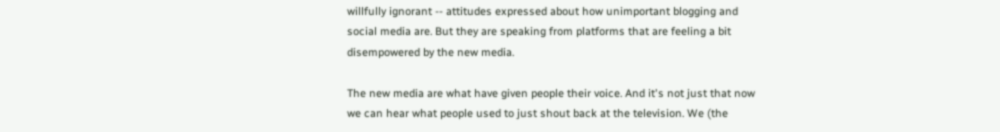willfully ignorant -- attitudes expressed about how unimportant blogging and social media are. But they are speaking from platforms that are feeling a bit disempowered by the new media.

The new media are what have given people their voice. And it's not just that now we can hear what people used to just shout back at the television. We (the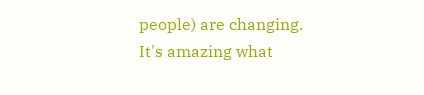people) are changing. It's amazing what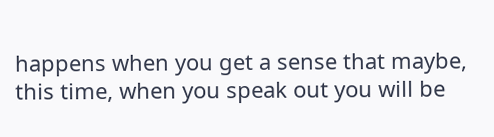happens when you get a sense that maybe, this time, when you speak out you will be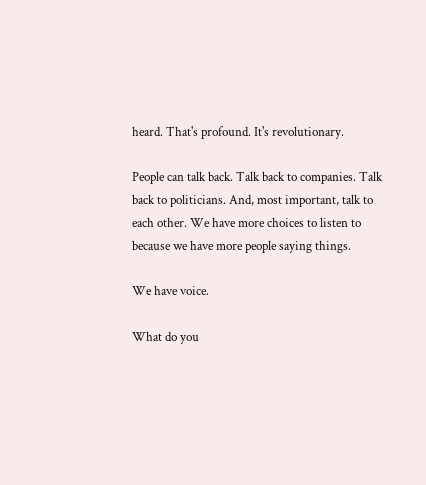heard. That's profound. It's revolutionary.

People can talk back. Talk back to companies. Talk back to politicians. And, most important, talk to each other. We have more choices to listen to because we have more people saying things.

We have voice.

What do you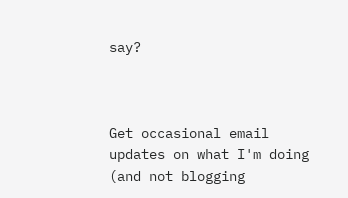say?



Get occasional email updates on what I'm doing (and not blogging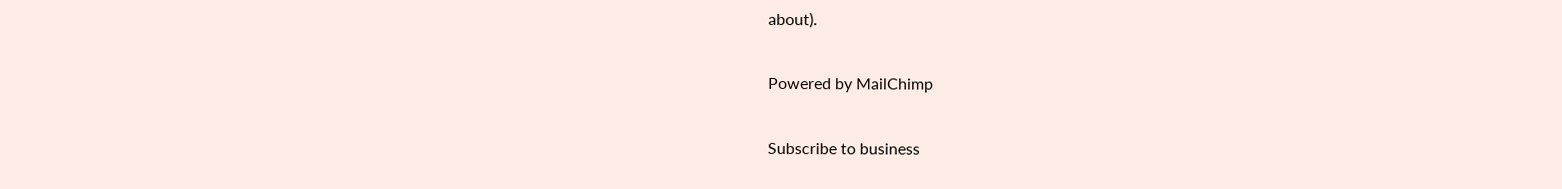about).

Powered by MailChimp

Subscribe to business